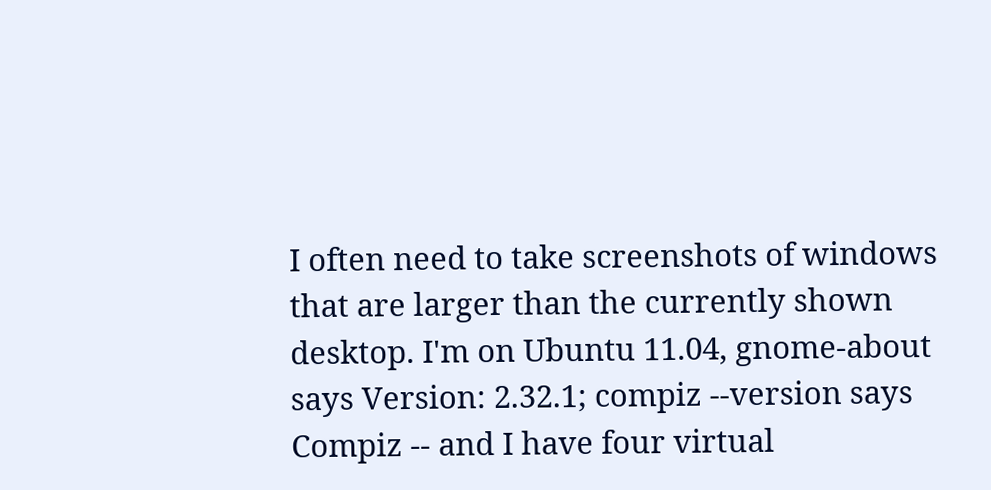I often need to take screenshots of windows that are larger than the currently shown desktop. I'm on Ubuntu 11.04, gnome-about says Version: 2.32.1; compiz --version says Compiz -- and I have four virtual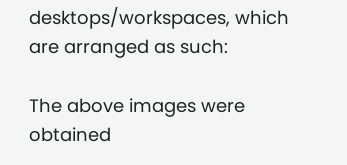desktops/workspaces, which are arranged as such:

The above images were obtained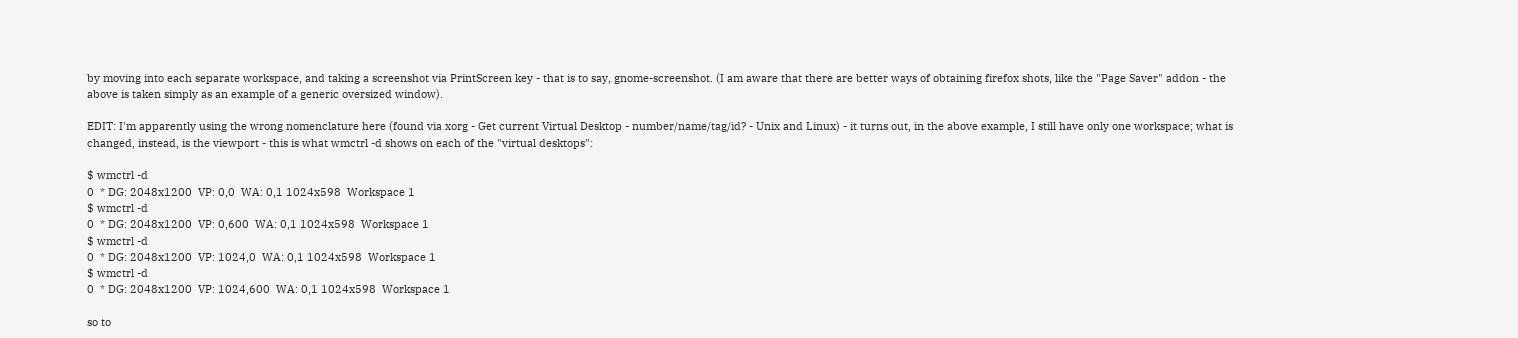by moving into each separate workspace, and taking a screenshot via PrintScreen key - that is to say, gnome-screenshot. (I am aware that there are better ways of obtaining firefox shots, like the "Page Saver" addon - the above is taken simply as an example of a generic oversized window).

EDIT: I'm apparently using the wrong nomenclature here (found via xorg - Get current Virtual Desktop - number/name/tag/id? - Unix and Linux) - it turns out, in the above example, I still have only one workspace; what is changed, instead, is the viewport - this is what wmctrl -d shows on each of the "virtual desktops":

$ wmctrl -d
0  * DG: 2048x1200  VP: 0,0  WA: 0,1 1024x598  Workspace 1
$ wmctrl -d
0  * DG: 2048x1200  VP: 0,600  WA: 0,1 1024x598  Workspace 1
$ wmctrl -d
0  * DG: 2048x1200  VP: 1024,0  WA: 0,1 1024x598  Workspace 1
$ wmctrl -d
0  * DG: 2048x1200  VP: 1024,600  WA: 0,1 1024x598  Workspace 1

so to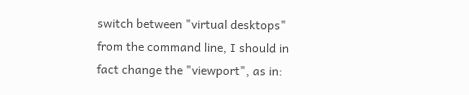switch between "virtual desktops" from the command line, I should in fact change the "viewport", as in: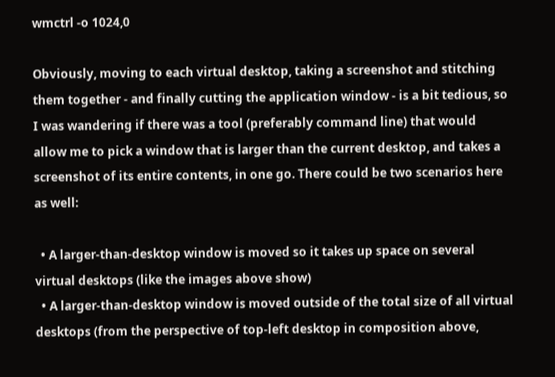wmctrl -o 1024,0

Obviously, moving to each virtual desktop, taking a screenshot and stitching them together - and finally cutting the application window - is a bit tedious, so I was wandering if there was a tool (preferably command line) that would allow me to pick a window that is larger than the current desktop, and takes a screenshot of its entire contents, in one go. There could be two scenarios here as well:

  • A larger-than-desktop window is moved so it takes up space on several virtual desktops (like the images above show)
  • A larger-than-desktop window is moved outside of the total size of all virtual desktops (from the perspective of top-left desktop in composition above,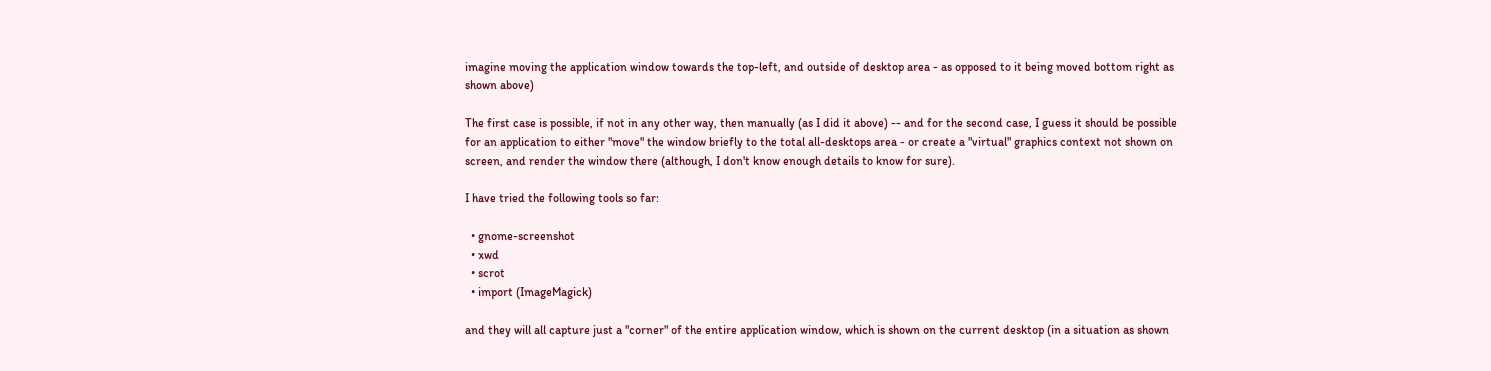imagine moving the application window towards the top-left, and outside of desktop area - as opposed to it being moved bottom right as shown above)

The first case is possible, if not in any other way, then manually (as I did it above) -- and for the second case, I guess it should be possible for an application to either "move" the window briefly to the total all-desktops area - or create a "virtual" graphics context not shown on screen, and render the window there (although, I don't know enough details to know for sure).

I have tried the following tools so far:

  • gnome-screenshot
  • xwd
  • scrot
  • import (ImageMagick)

and they will all capture just a "corner" of the entire application window, which is shown on the current desktop (in a situation as shown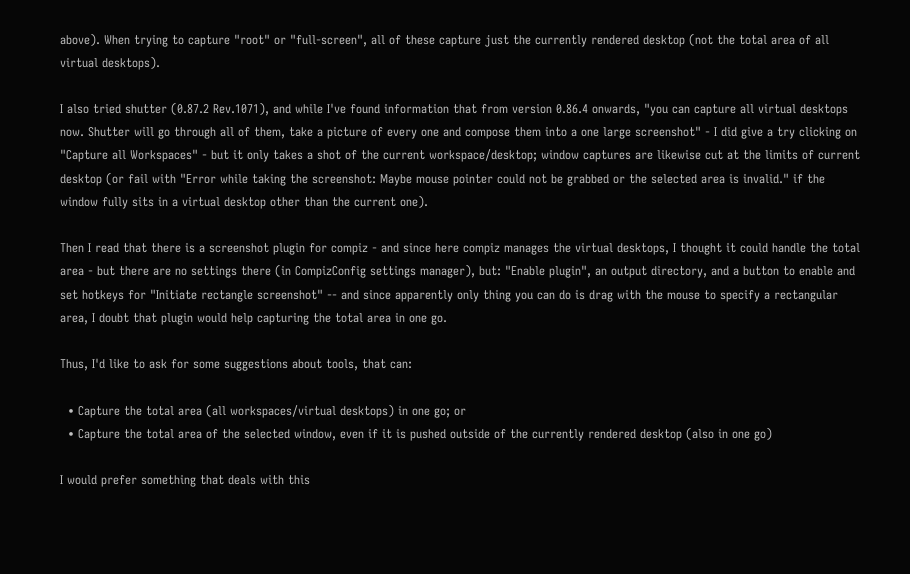above). When trying to capture "root" or "full-screen", all of these capture just the currently rendered desktop (not the total area of all virtual desktops).

I also tried shutter (0.87.2 Rev.1071), and while I've found information that from version 0.86.4 onwards, "you can capture all virtual desktops now. Shutter will go through all of them, take a picture of every one and compose them into a one large screenshot" - I did give a try clicking on "Capture all Workspaces" - but it only takes a shot of the current workspace/desktop; window captures are likewise cut at the limits of current desktop (or fail with "Error while taking the screenshot: Maybe mouse pointer could not be grabbed or the selected area is invalid." if the window fully sits in a virtual desktop other than the current one).

Then I read that there is a screenshot plugin for compiz - and since here compiz manages the virtual desktops, I thought it could handle the total area - but there are no settings there (in CompizConfig settings manager), but: "Enable plugin", an output directory, and a button to enable and set hotkeys for "Initiate rectangle screenshot" -- and since apparently only thing you can do is drag with the mouse to specify a rectangular area, I doubt that plugin would help capturing the total area in one go.

Thus, I'd like to ask for some suggestions about tools, that can:

  • Capture the total area (all workspaces/virtual desktops) in one go; or
  • Capture the total area of the selected window, even if it is pushed outside of the currently rendered desktop (also in one go)

I would prefer something that deals with this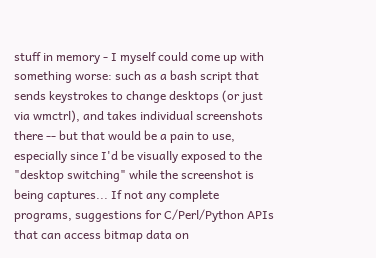stuff in memory - I myself could come up with something worse: such as a bash script that sends keystrokes to change desktops (or just via wmctrl), and takes individual screenshots there -- but that would be a pain to use, especially since I'd be visually exposed to the "desktop switching" while the screenshot is being captures... If not any complete programs, suggestions for C/Perl/Python APIs that can access bitmap data on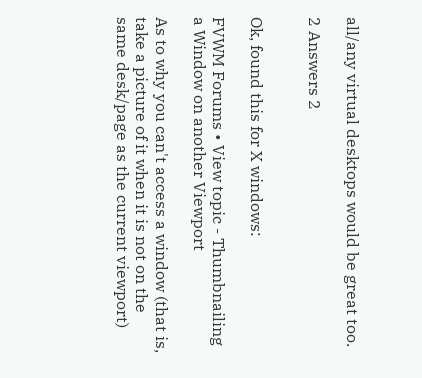all/any virtual desktops would be great too.

2 Answers 2


Ok, found this for X windows:

FVWM Forums • View topic - Thumbnailing a Window on another Viewport

As to why you can't access a window (that is, take a picture of it when it is not on the same desk/page as the current viewport)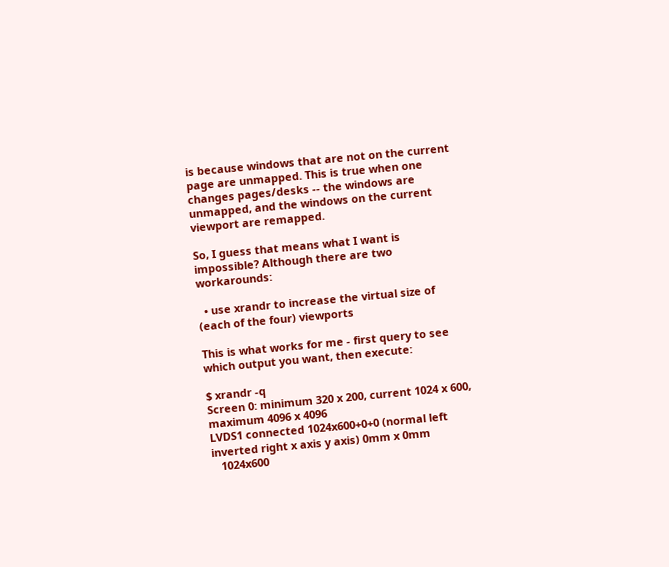is because windows that are not on the current page are unmapped. This is true when one changes pages/desks -- the windows are unmapped, and the windows on the current viewport are remapped.

So, I guess that means what I want is impossible? Although there are two workarounds:

  • use xrandr to increase the virtual size of (each of the four) viewports

This is what works for me - first query to see which output you want, then execute:

$ xrandr -q
Screen 0: minimum 320 x 200, current 1024 x 600, maximum 4096 x 4096
LVDS1 connected 1024x600+0+0 (normal left inverted right x axis y axis) 0mm x 0mm
   1024x600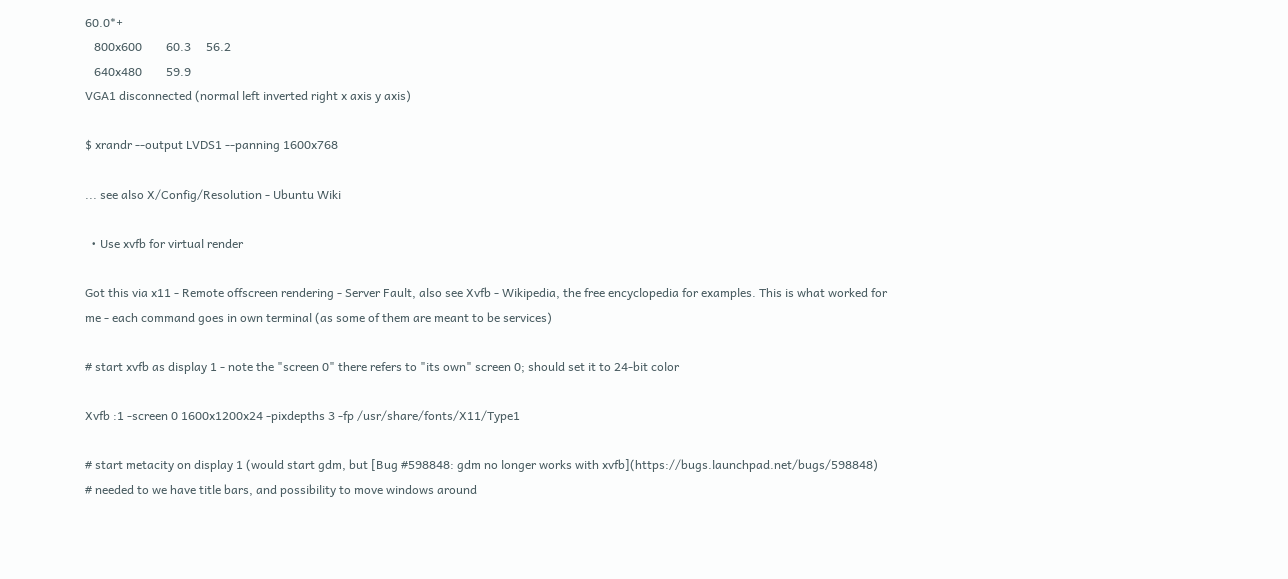60.0*+
   800x600        60.3     56.2
   640x480        59.9
VGA1 disconnected (normal left inverted right x axis y axis)

$ xrandr --output LVDS1 --panning 1600x768

... see also X/Config/Resolution - Ubuntu Wiki

  • Use xvfb for virtual render

Got this via x11 - Remote offscreen rendering - Server Fault, also see Xvfb - Wikipedia, the free encyclopedia for examples. This is what worked for me - each command goes in own terminal (as some of them are meant to be services)

# start xvfb as display 1 - note the "screen 0" there refers to "its own" screen 0; should set it to 24-bit color

Xvfb :1 -screen 0 1600x1200x24 -pixdepths 3 -fp /usr/share/fonts/X11/Type1

# start metacity on display 1 (would start gdm, but [Bug #598848: gdm no longer works with xvfb](https://bugs.launchpad.net/bugs/598848)
# needed to we have title bars, and possibility to move windows around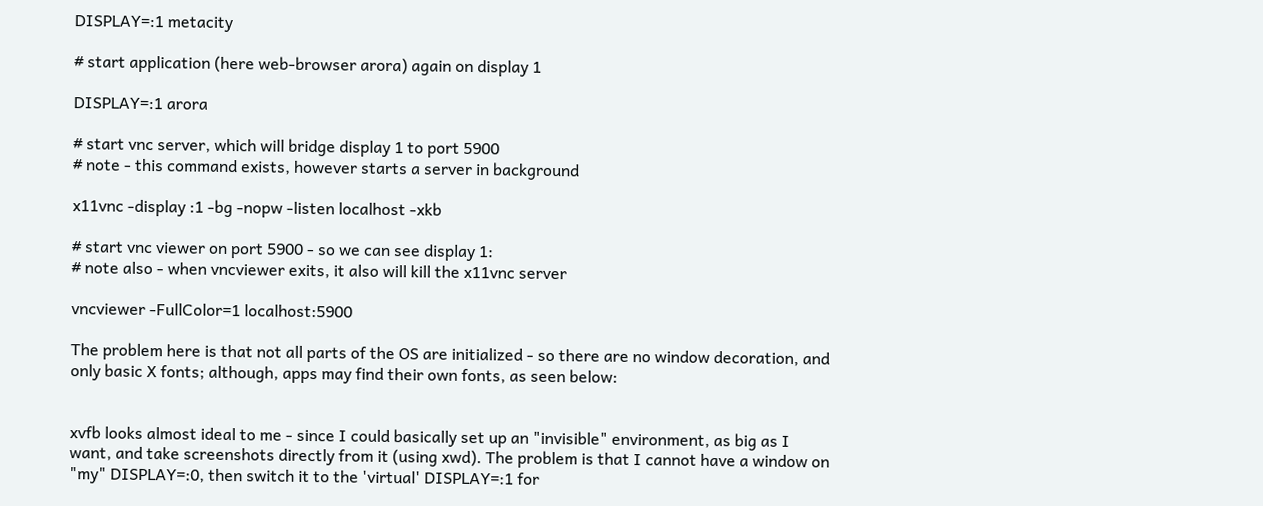DISPLAY=:1 metacity

# start application (here web-browser arora) again on display 1

DISPLAY=:1 arora

# start vnc server, which will bridge display 1 to port 5900
# note - this command exists, however starts a server in background

x11vnc -display :1 -bg -nopw -listen localhost -xkb

# start vnc viewer on port 5900 - so we can see display 1:
# note also - when vncviewer exits, it also will kill the x11vnc server

vncviewer -FullColor=1 localhost:5900

The problem here is that not all parts of the OS are initialized - so there are no window decoration, and only basic X fonts; although, apps may find their own fonts, as seen below:


xvfb looks almost ideal to me - since I could basically set up an "invisible" environment, as big as I want, and take screenshots directly from it (using xwd). The problem is that I cannot have a window on "my" DISPLAY=:0, then switch it to the 'virtual' DISPLAY=:1 for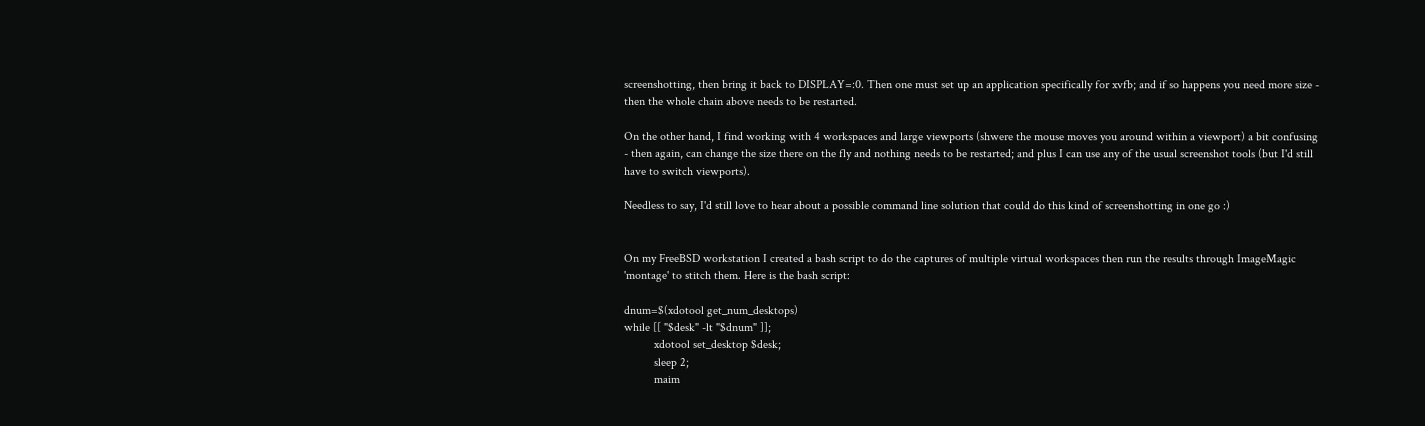screenshotting, then bring it back to DISPLAY=:0. Then one must set up an application specifically for xvfb; and if so happens you need more size - then the whole chain above needs to be restarted.

On the other hand, I find working with 4 workspaces and large viewports (shwere the mouse moves you around within a viewport) a bit confusing - then again, can change the size there on the fly and nothing needs to be restarted; and plus I can use any of the usual screenshot tools (but I'd still have to switch viewports).

Needless to say, I'd still love to hear about a possible command line solution that could do this kind of screenshotting in one go :)


On my FreeBSD workstation I created a bash script to do the captures of multiple virtual workspaces then run the results through ImageMagic 'montage' to stitch them. Here is the bash script:

dnum=$(xdotool get_num_desktops)
while [[ "$desk" -lt "$dnum" ]];
          xdotool set_desktop $desk;
          sleep 2;
          maim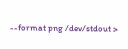--format png /dev/stdout >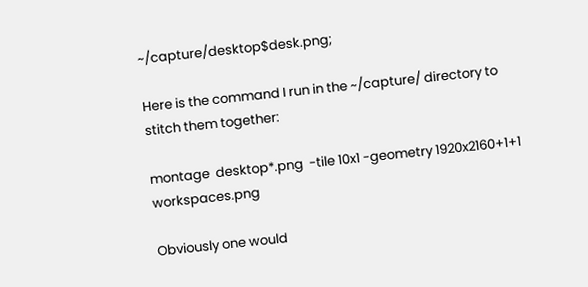~/capture/desktop$desk.png;

Here is the command I run in the ~/capture/ directory to stitch them together:

montage  desktop*.png  -tile 10x1 -geometry 1920x2160+1+1 workspaces.png

Obviously one would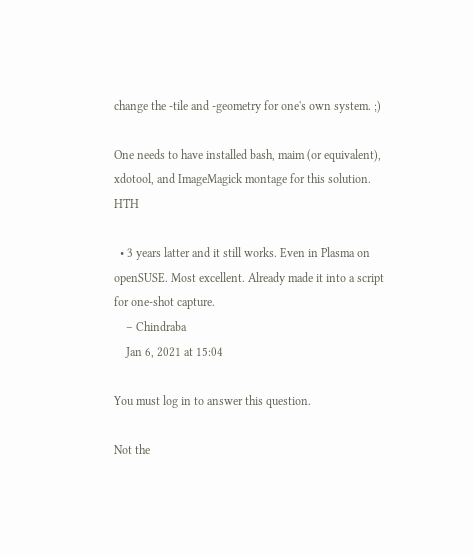change the -tile and -geometry for one's own system. ;)

One needs to have installed bash, maim (or equivalent), xdotool, and ImageMagick montage for this solution. HTH

  • 3 years latter and it still works. Even in Plasma on openSUSE. Most excellent. Already made it into a script for one-shot capture.
    – Chindraba
    Jan 6, 2021 at 15:04

You must log in to answer this question.

Not the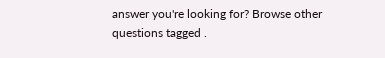answer you're looking for? Browse other questions tagged .